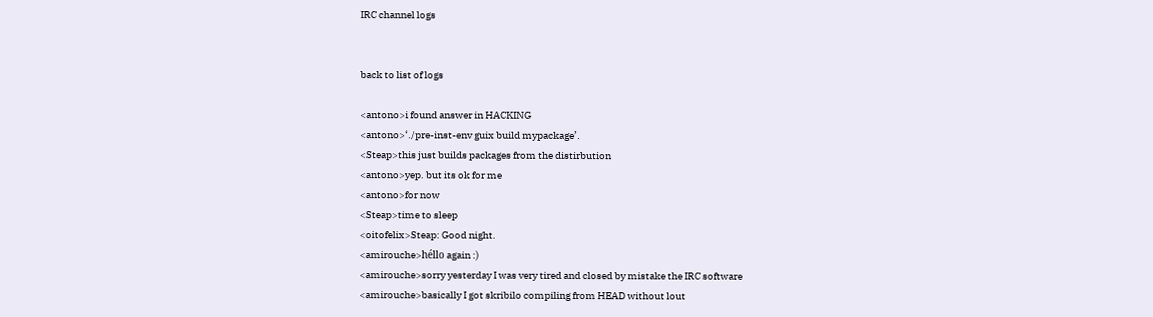IRC channel logs


back to list of logs

<antono>i found answer in HACKING
<antono>‘./pre-inst-env guix build mypackage’.
<Steap>this just builds packages from the distirbution
<antono>yep. but its ok for me
<antono>for now
<Steap>time to sleep
<oitofelix>Steap: Good night.
<amirouche>héllo again :)
<amirouche>sorry yesterday I was very tired and closed by mistake the IRC software
<amirouche>basically I got skribilo compiling from HEAD without lout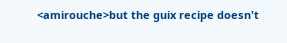<amirouche>but the guix recipe doesn't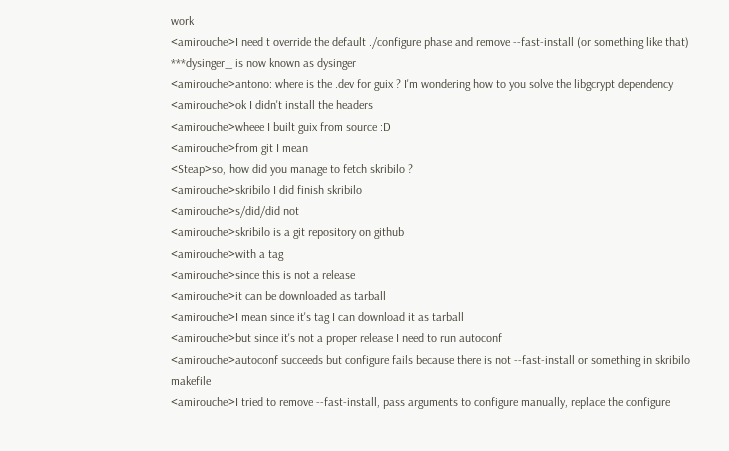work
<amirouche>I need t override the default ./configure phase and remove --fast-install (or something like that)
***dysinger_ is now known as dysinger
<amirouche>antono: where is the .dev for guix ? I'm wondering how to you solve the libgcrypt dependency
<amirouche>ok I didn't install the headers
<amirouche>wheee I built guix from source :D
<amirouche>from git I mean
<Steap>so, how did you manage to fetch skribilo ?
<amirouche>skribilo I did finish skribilo
<amirouche>s/did/did not
<amirouche>skribilo is a git repository on github
<amirouche>with a tag
<amirouche>since this is not a release
<amirouche>it can be downloaded as tarball
<amirouche>I mean since it's tag I can download it as tarball
<amirouche>but since it's not a proper release I need to run autoconf
<amirouche>autoconf succeeds but configure fails because there is not --fast-install or something in skribilo makefile
<amirouche>I tried to remove --fast-install, pass arguments to configure manually, replace the configure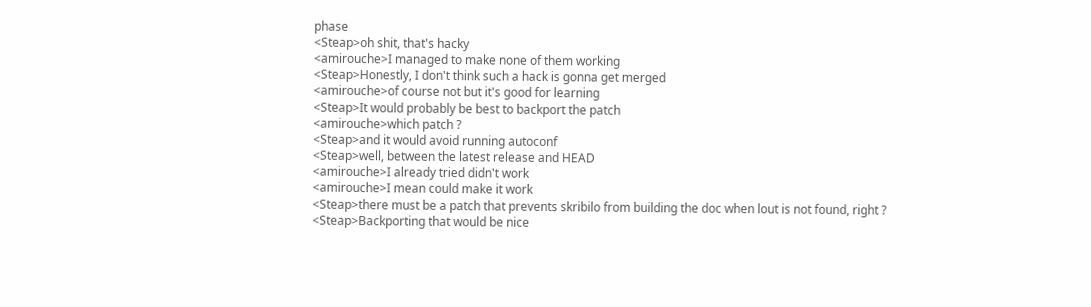phase
<Steap>oh shit, that's hacky
<amirouche>I managed to make none of them working
<Steap>Honestly, I don't think such a hack is gonna get merged
<amirouche>of course not but it's good for learning
<Steap>It would probably be best to backport the patch
<amirouche>which patch ?
<Steap>and it would avoid running autoconf
<Steap>well, between the latest release and HEAD
<amirouche>I already tried didn't work
<amirouche>I mean could make it work
<Steap>there must be a patch that prevents skribilo from building the doc when lout is not found, right ?
<Steap>Backporting that would be nice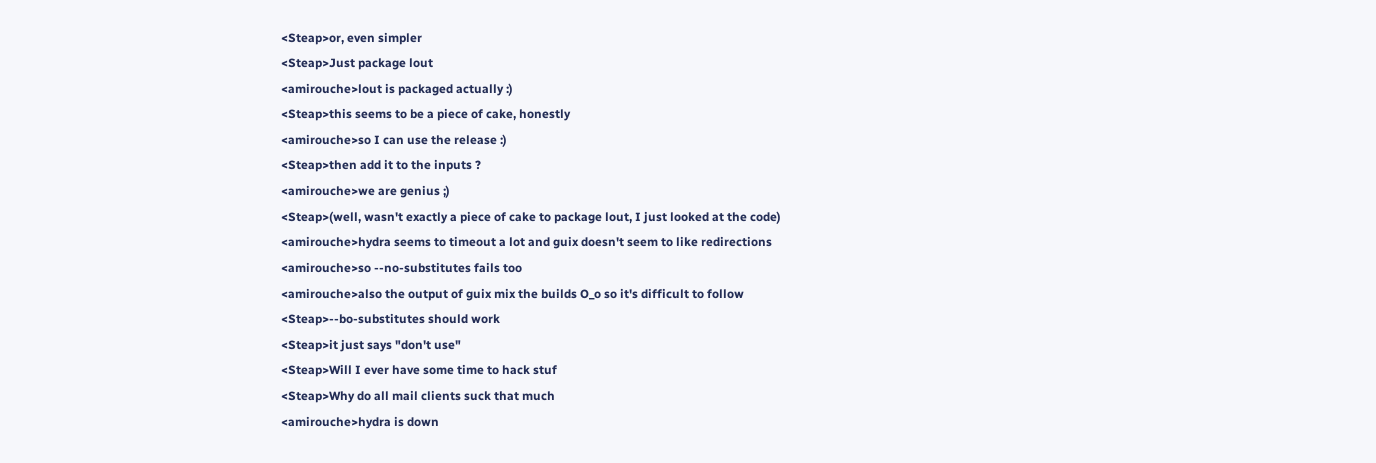<Steap>or, even simpler
<Steap>Just package lout
<amirouche>lout is packaged actually :)
<Steap>this seems to be a piece of cake, honestly
<amirouche>so I can use the release :)
<Steap>then add it to the inputs ?
<amirouche>we are genius ;)
<Steap>(well, wasn't exactly a piece of cake to package lout, I just looked at the code)
<amirouche>hydra seems to timeout a lot and guix doesn't seem to like redirections
<amirouche>so --no-substitutes fails too
<amirouche>also the output of guix mix the builds O_o so it's difficult to follow
<Steap>--bo-substitutes should work
<Steap>it just says "don't use"
<Steap>Will I ever have some time to hack stuf
<Steap>Why do all mail clients suck that much
<amirouche>hydra is down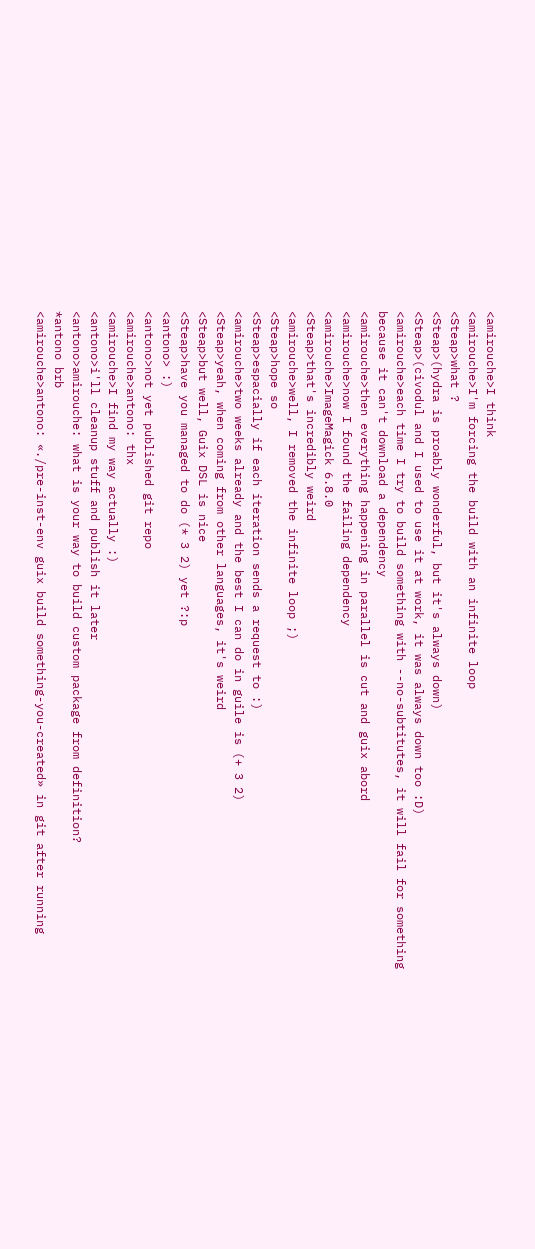<amirouche>I think
<amirouche>I'm forcing the build with an infinite loop
<Steap>what ?
<Steap>(hydra is proably wonderful, but it's always down)
<Steap>(civodul and I used to use it at work, it was always down too :D)
<amirouche>each time I try to build something with --no-subtitutes, it will fail for something because it can't download a dependency
<amirouche>then everything happening in parallel is cut and guix abord
<amirouche>now I found the failing dependency
<amirouche>ImageMagick 6.8.0
<Steap>that's incredibly weird
<amirouche>well, I removed the infinite loop ;)
<Steap>hope so
<Steap>espacially if each iteration sends a request to :)
<amirouche>two weeks already and the best I can do in guile is (+ 3 2)
<Steap>yeah, when coming from other languages, it's weird
<Steap>but well, Guix DSL is nice
<Steap>have you managed to do (* 3 2) yet ?:p
<antono> :)
<antono>not yet published git repo
<amirouche>antono: thx
<amirouche>I find my way actually :)
<antono>i'll cleanup stuff and publish it later
<antono>amirouche: what is your way to build custom package from definition?
*antono brb
<amirouche>antono: «./pre-inst-env guix build something-you-created» in git after running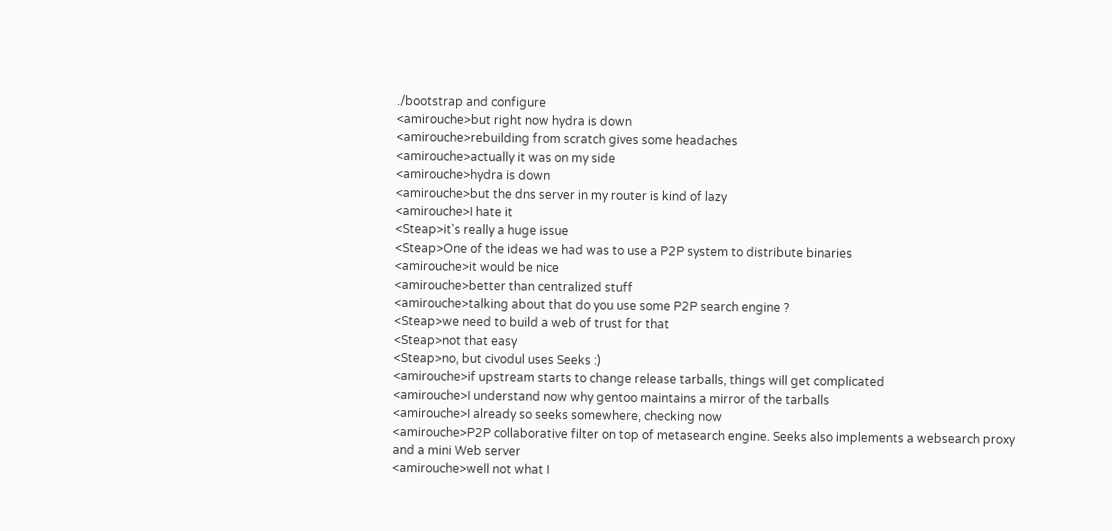./bootstrap and configure
<amirouche>but right now hydra is down
<amirouche>rebuilding from scratch gives some headaches
<amirouche>actually it was on my side
<amirouche>hydra is down
<amirouche>but the dns server in my router is kind of lazy
<amirouche>I hate it
<Steap>it's really a huge issue
<Steap>One of the ideas we had was to use a P2P system to distribute binaries
<amirouche>it would be nice
<amirouche>better than centralized stuff
<amirouche>talking about that do you use some P2P search engine ?
<Steap>we need to build a web of trust for that
<Steap>not that easy
<Steap>no, but civodul uses Seeks :)
<amirouche>if upstream starts to change release tarballs, things will get complicated
<amirouche>I understand now why gentoo maintains a mirror of the tarballs
<amirouche>I already so seeks somewhere, checking now
<amirouche>P2P collaborative filter on top of metasearch engine. Seeks also implements a websearch proxy and a mini Web server
<amirouche>well not what I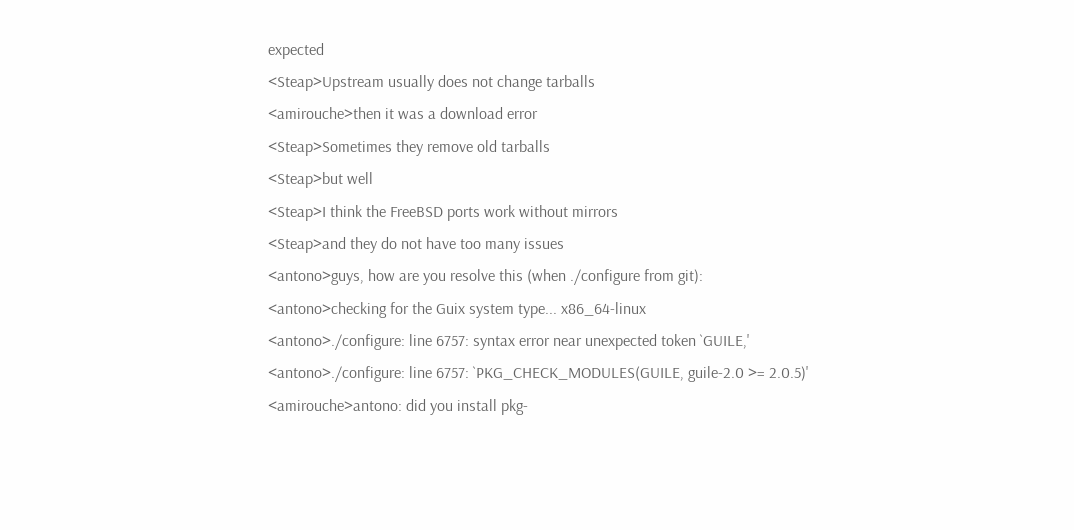expected
<Steap>Upstream usually does not change tarballs
<amirouche>then it was a download error
<Steap>Sometimes they remove old tarballs
<Steap>but well
<Steap>I think the FreeBSD ports work without mirrors
<Steap>and they do not have too many issues
<antono>guys, how are you resolve this (when ./configure from git):
<antono>checking for the Guix system type... x86_64-linux
<antono>./configure: line 6757: syntax error near unexpected token `GUILE,'
<antono>./configure: line 6757: `PKG_CHECK_MODULES(GUILE, guile-2.0 >= 2.0.5)'
<amirouche>antono: did you install pkg-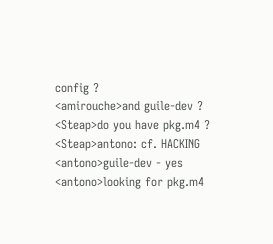config ?
<amirouche>and guile-dev ?
<Steap>do you have pkg.m4 ?
<Steap>antono: cf. HACKING
<antono>guile-dev - yes
<antono>looking for pkg.m4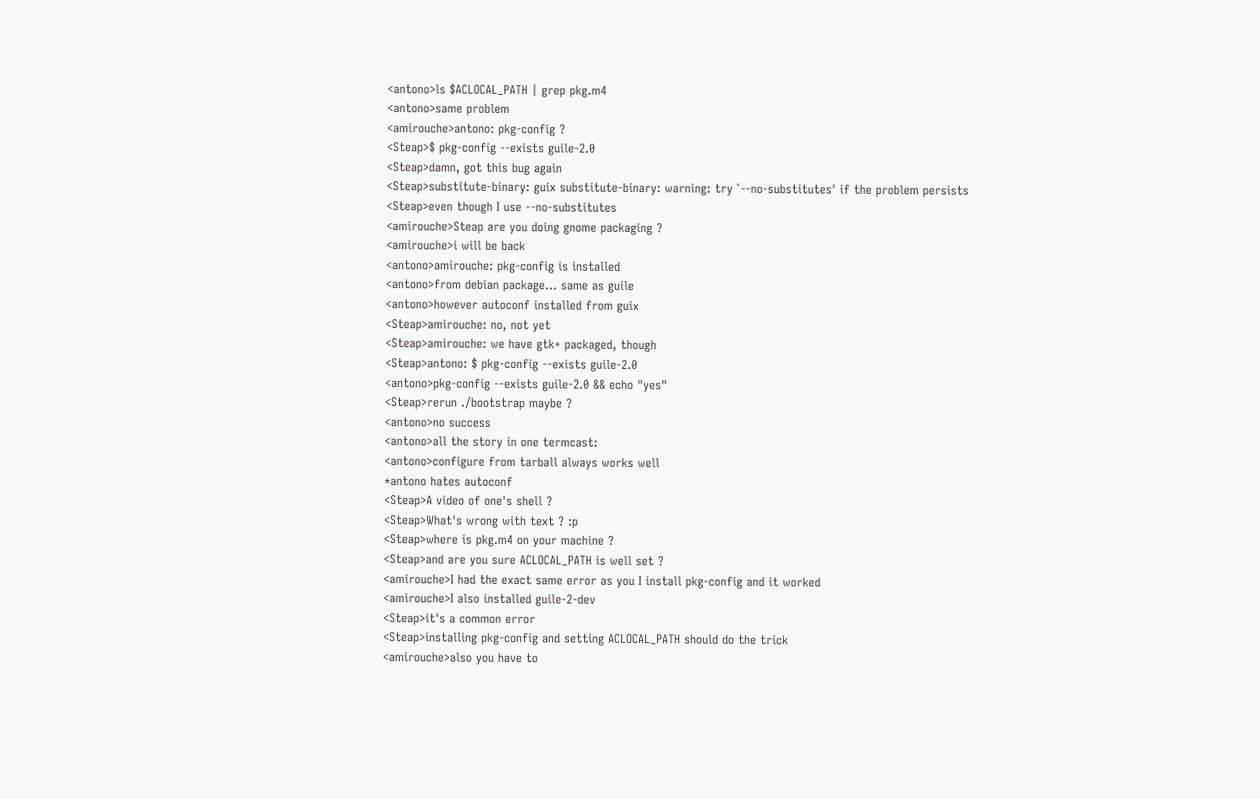<antono>ls $ACLOCAL_PATH | grep pkg.m4
<antono>same problem
<amirouche>antono: pkg-config ?
<Steap>$ pkg-config --exists guile-2.0
<Steap>damn, got this bug again
<Steap>substitute-binary: guix substitute-binary: warning: try `--no-substitutes' if the problem persists
<Steap>even though I use --no-substitutes
<amirouche>Steap are you doing gnome packaging ?
<amirouche>i will be back
<antono>amirouche: pkg-config is installed
<antono>from debian package... same as guile
<antono>however autoconf installed from guix
<Steap>amirouche: no, not yet
<Steap>amirouche: we have gtk+ packaged, though
<Steap>antono: $ pkg-config --exists guile-2.0
<antono>pkg-config --exists guile-2.0 && echo "yes"
<Steap>rerun ./bootstrap maybe ?
<antono>no success
<antono>all the story in one termcast:
<antono>configure from tarball always works well
*antono hates autoconf
<Steap>A video of one's shell ?
<Steap>What's wrong with text ? :p
<Steap>where is pkg.m4 on your machine ?
<Steap>and are you sure ACLOCAL_PATH is well set ?
<amirouche>I had the exact same error as you I install pkg-config and it worked
<amirouche>I also installed guile-2-dev
<Steap>it's a common error
<Steap>installing pkg-config and setting ACLOCAL_PATH should do the trick
<amirouche>also you have to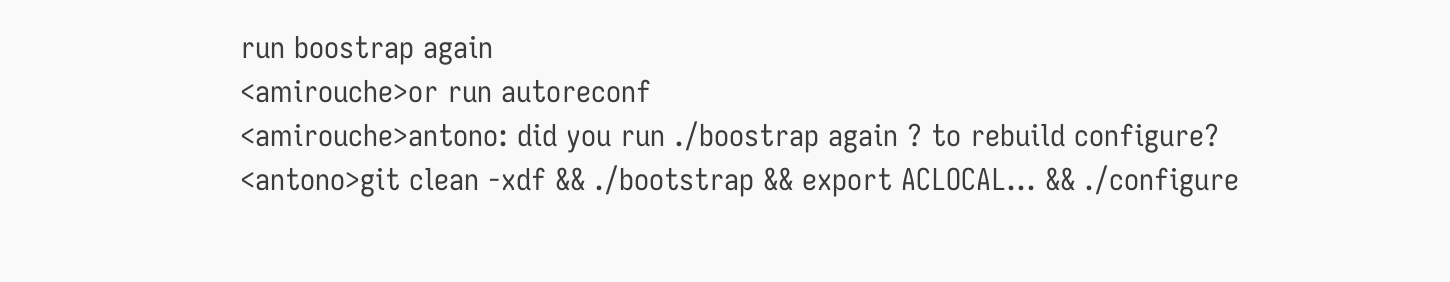run boostrap again
<amirouche>or run autoreconf
<amirouche>antono: did you run ./boostrap again ? to rebuild configure?
<antono>git clean -xdf && ./bootstrap && export ACLOCAL... && ./configure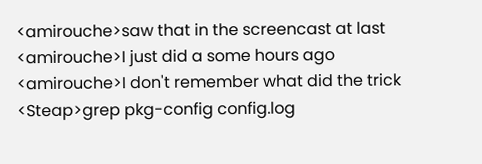<amirouche>saw that in the screencast at last
<amirouche>I just did a some hours ago
<amirouche>I don't remember what did the trick
<Steap>grep pkg-config config.log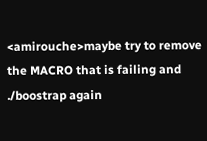<amirouche>maybe try to remove the MACRO that is failing and ./boostrap again